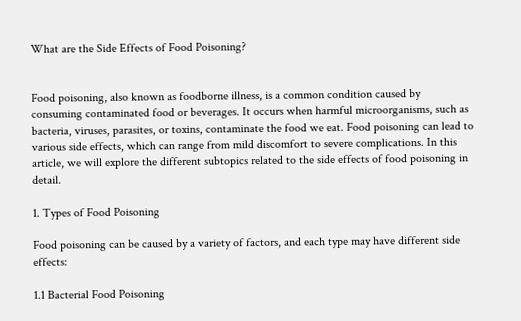What are the Side Effects of Food Poisoning?


Food poisoning, also known as foodborne illness, is a common condition caused by consuming contaminated food or beverages. It occurs when harmful microorganisms, such as bacteria, viruses, parasites, or toxins, contaminate the food we eat. Food poisoning can lead to various side effects, which can range from mild discomfort to severe complications. In this article, we will explore the different subtopics related to the side effects of food poisoning in detail.

1. Types of Food Poisoning

Food poisoning can be caused by a variety of factors, and each type may have different side effects:

1.1 Bacterial Food Poisoning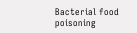Bacterial food poisoning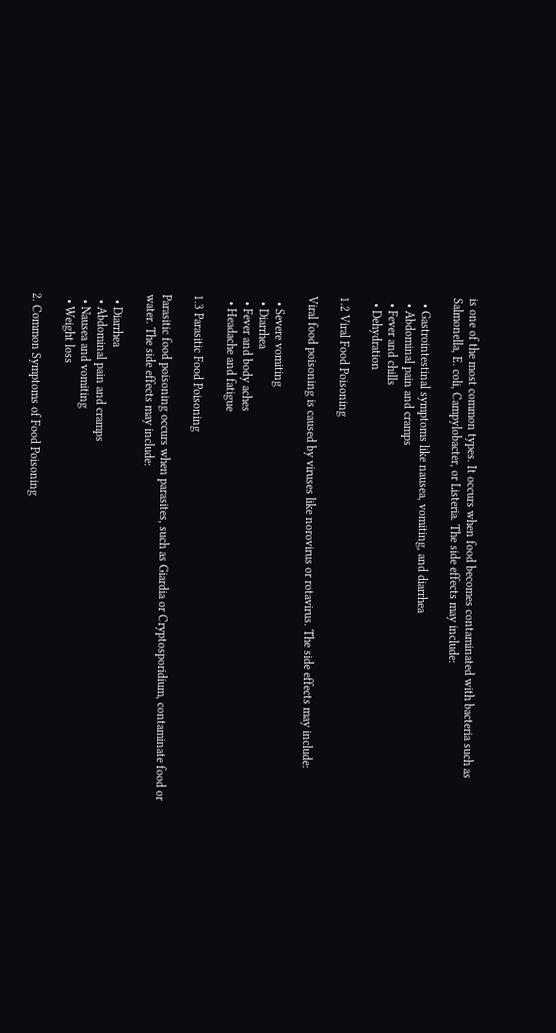is one of the most common types. It occurs when food becomes contaminated with bacteria such as Salmonella, E. coli, Campylobacter, or Listeria. The side effects may include:

  • Gastrointestinal symptoms like nausea, vomiting, and diarrhea
  • Abdominal pain and cramps
  • Fever and chills
  • Dehydration

1.2 Viral Food Poisoning

Viral food poisoning is caused by viruses like norovirus or rotavirus. The side effects may include:

  • Severe vomiting
  • Diarrhea
  • Fever and body aches
  • Headache and fatigue

1.3 Parasitic Food Poisoning

Parasitic food poisoning occurs when parasites, such as Giardia or Cryptosporidium, contaminate food or water. The side effects may include:

  • Diarrhea
  • Abdominal pain and cramps
  • Nausea and vomiting
  • Weight loss

2. Common Symptoms of Food Poisoning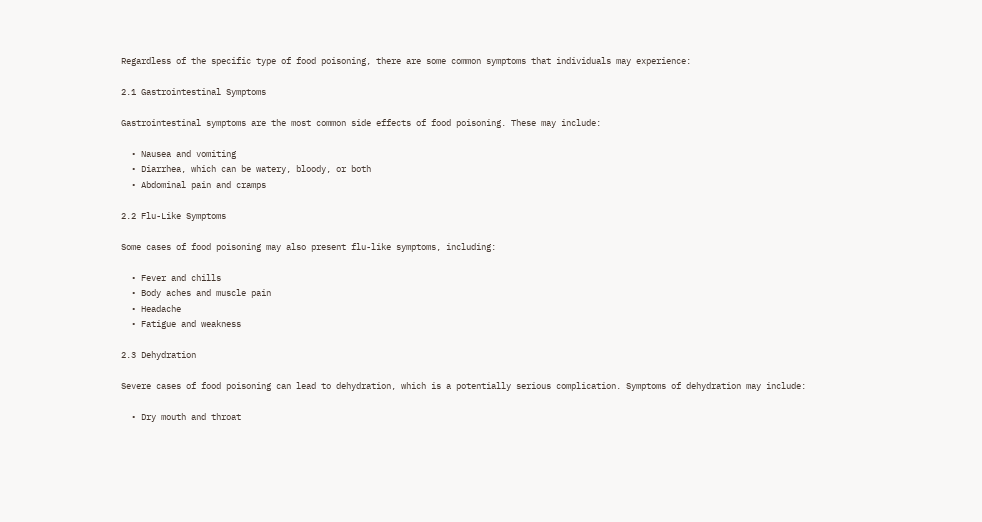Regardless of the specific type of food poisoning, there are some common symptoms that individuals may experience:

2.1 Gastrointestinal Symptoms

Gastrointestinal symptoms are the most common side effects of food poisoning. These may include:

  • Nausea and vomiting
  • Diarrhea, which can be watery, bloody, or both
  • Abdominal pain and cramps

2.2 Flu-Like Symptoms

Some cases of food poisoning may also present flu-like symptoms, including:

  • Fever and chills
  • Body aches and muscle pain
  • Headache
  • Fatigue and weakness

2.3 Dehydration

Severe cases of food poisoning can lead to dehydration, which is a potentially serious complication. Symptoms of dehydration may include:

  • Dry mouth and throat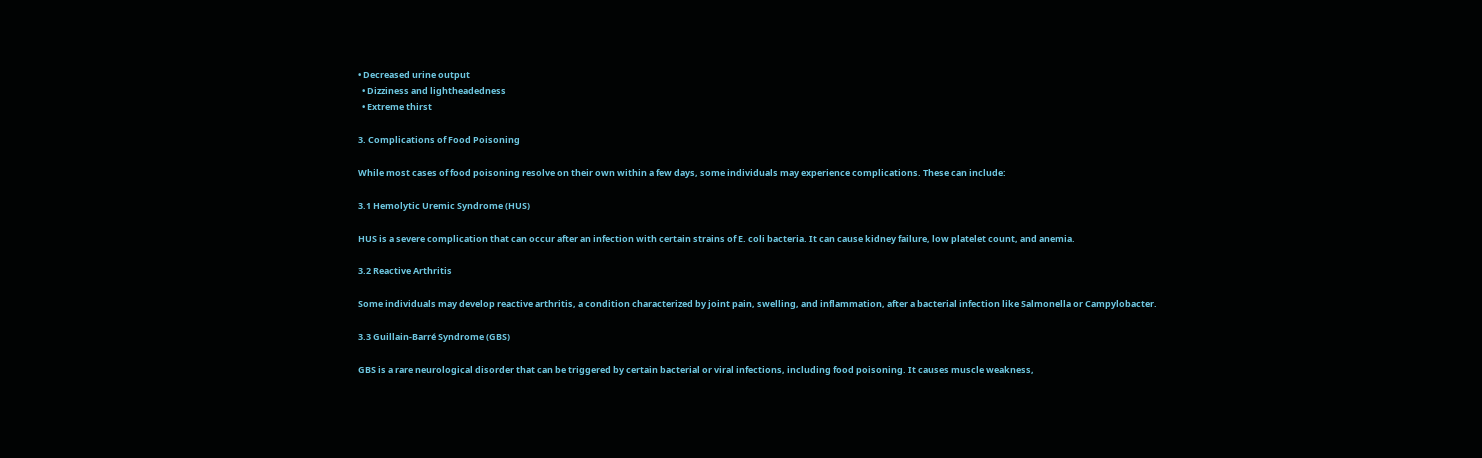• Decreased urine output
  • Dizziness and lightheadedness
  • Extreme thirst

3. Complications of Food Poisoning

While most cases of food poisoning resolve on their own within a few days, some individuals may experience complications. These can include:

3.1 Hemolytic Uremic Syndrome (HUS)

HUS is a severe complication that can occur after an infection with certain strains of E. coli bacteria. It can cause kidney failure, low platelet count, and anemia.

3.2 Reactive Arthritis

Some individuals may develop reactive arthritis, a condition characterized by joint pain, swelling, and inflammation, after a bacterial infection like Salmonella or Campylobacter.

3.3 Guillain-Barré Syndrome (GBS)

GBS is a rare neurological disorder that can be triggered by certain bacterial or viral infections, including food poisoning. It causes muscle weakness,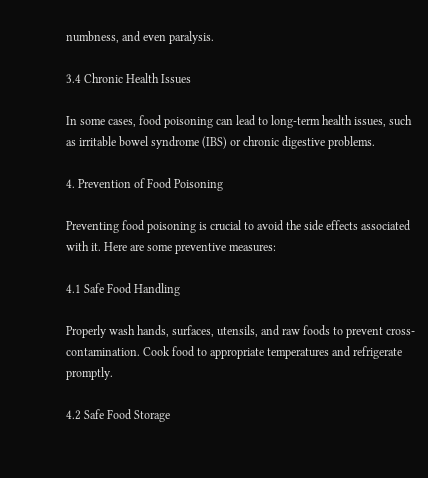numbness, and even paralysis.

3.4 Chronic Health Issues

In some cases, food poisoning can lead to long-term health issues, such as irritable bowel syndrome (IBS) or chronic digestive problems.

4. Prevention of Food Poisoning

Preventing food poisoning is crucial to avoid the side effects associated with it. Here are some preventive measures:

4.1 Safe Food Handling

Properly wash hands, surfaces, utensils, and raw foods to prevent cross-contamination. Cook food to appropriate temperatures and refrigerate promptly.

4.2 Safe Food Storage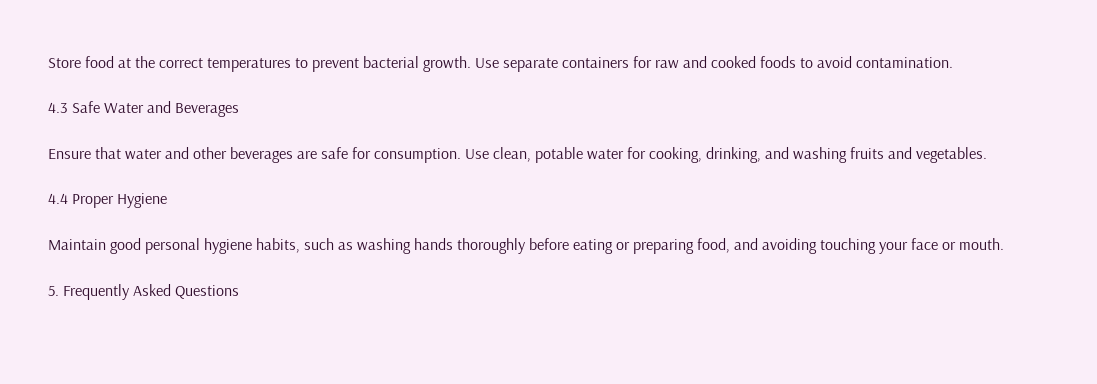Store food at the correct temperatures to prevent bacterial growth. Use separate containers for raw and cooked foods to avoid contamination.

4.3 Safe Water and Beverages

Ensure that water and other beverages are safe for consumption. Use clean, potable water for cooking, drinking, and washing fruits and vegetables.

4.4 Proper Hygiene

Maintain good personal hygiene habits, such as washing hands thoroughly before eating or preparing food, and avoiding touching your face or mouth.

5. Frequently Asked Questions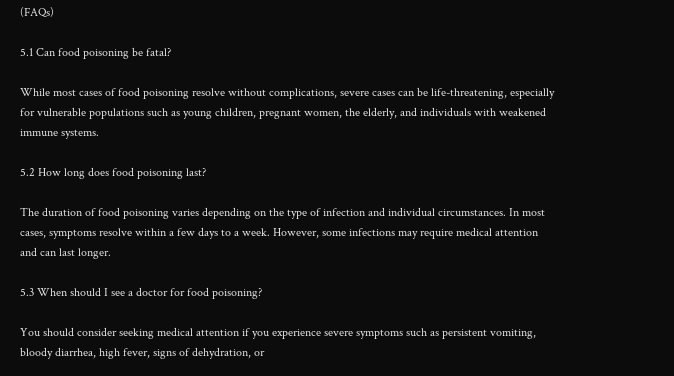(FAQs)

5.1 Can food poisoning be fatal?

While most cases of food poisoning resolve without complications, severe cases can be life-threatening, especially for vulnerable populations such as young children, pregnant women, the elderly, and individuals with weakened immune systems.

5.2 How long does food poisoning last?

The duration of food poisoning varies depending on the type of infection and individual circumstances. In most cases, symptoms resolve within a few days to a week. However, some infections may require medical attention and can last longer.

5.3 When should I see a doctor for food poisoning?

You should consider seeking medical attention if you experience severe symptoms such as persistent vomiting, bloody diarrhea, high fever, signs of dehydration, or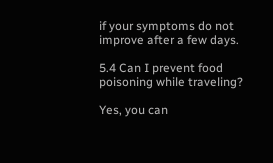if your symptoms do not improve after a few days.

5.4 Can I prevent food poisoning while traveling?

Yes, you can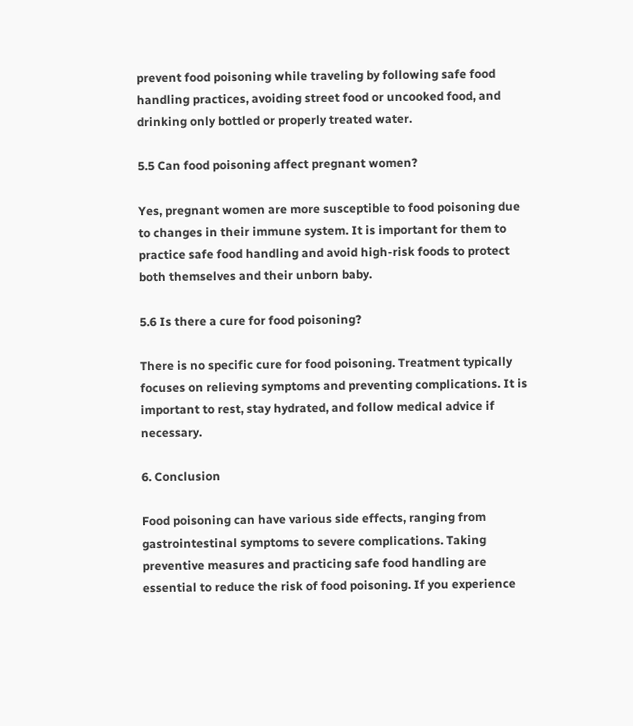prevent food poisoning while traveling by following safe food handling practices, avoiding street food or uncooked food, and drinking only bottled or properly treated water.

5.5 Can food poisoning affect pregnant women?

Yes, pregnant women are more susceptible to food poisoning due to changes in their immune system. It is important for them to practice safe food handling and avoid high-risk foods to protect both themselves and their unborn baby.

5.6 Is there a cure for food poisoning?

There is no specific cure for food poisoning. Treatment typically focuses on relieving symptoms and preventing complications. It is important to rest, stay hydrated, and follow medical advice if necessary.

6. Conclusion

Food poisoning can have various side effects, ranging from gastrointestinal symptoms to severe complications. Taking preventive measures and practicing safe food handling are essential to reduce the risk of food poisoning. If you experience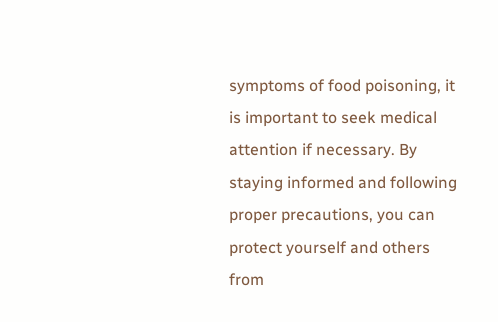symptoms of food poisoning, it is important to seek medical attention if necessary. By staying informed and following proper precautions, you can protect yourself and others from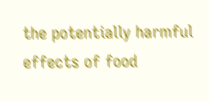the potentially harmful effects of food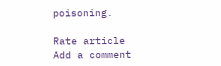poisoning.

Rate article
Add a comment